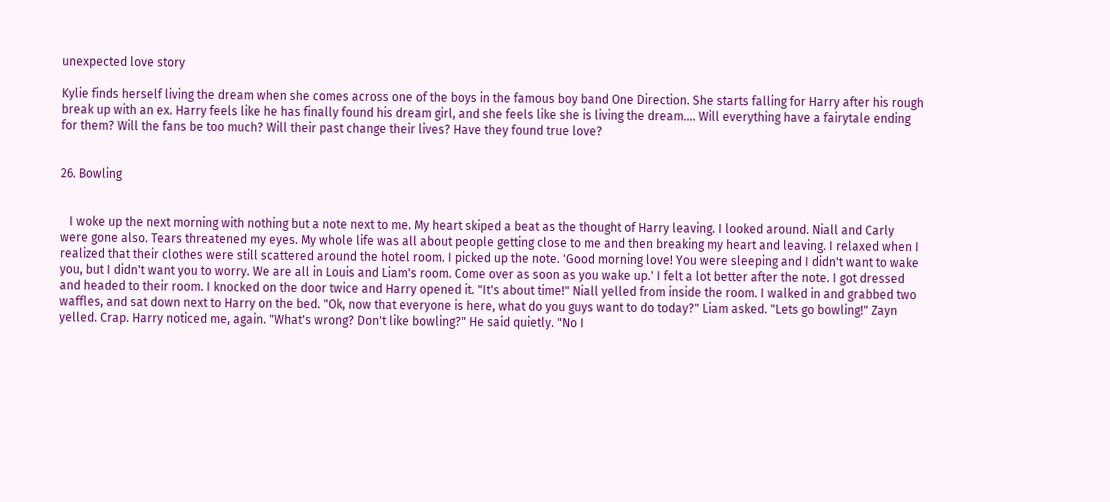unexpected love story

Kylie finds herself living the dream when she comes across one of the boys in the famous boy band One Direction. She starts falling for Harry after his rough break up with an ex. Harry feels like he has finally found his dream girl, and she feels like she is living the dream.... Will everything have a fairytale ending for them? Will the fans be too much? Will their past change their lives? Have they found true love?


26. Bowling


   I woke up the next morning with nothing but a note next to me. My heart skiped a beat as the thought of Harry leaving. I looked around. Niall and Carly were gone also. Tears threatened my eyes. My whole life was all about people getting close to me and then breaking my heart and leaving. I relaxed when I realized that their clothes were still scattered around the hotel room. I picked up the note. 'Good morning love! You were sleeping and I didn't want to wake you, but I didn't want you to worry. We are all in Louis and Liam's room. Come over as soon as you wake up.' I felt a lot better after the note. I got dressed and headed to their room. I knocked on the door twice and Harry opened it. "It's about time!" Niall yelled from inside the room. I walked in and grabbed two waffles, and sat down next to Harry on the bed. "Ok, now that everyone is here, what do you guys want to do today?" Liam asked. "Lets go bowling!" Zayn yelled. Crap. Harry noticed me, again. "What's wrong? Don't like bowling?" He said quietly. "No I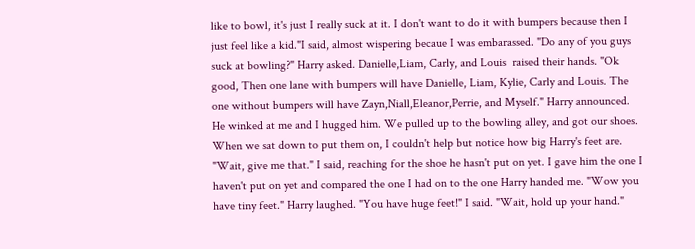like to bowl, it's just I really suck at it. I don't want to do it with bumpers because then I just feel like a kid."I said, almost wispering becaue I was embarassed. "Do any of you guys suck at bowling?" Harry asked. Danielle,Liam, Carly, and Louis  raised their hands. "Ok good, Then one lane with bumpers will have Danielle, Liam, Kylie, Carly and Louis. The one without bumpers will have Zayn,Niall,Eleanor,Perrie, and Myself." Harry announced. He winked at me and I hugged him. We pulled up to the bowling alley, and got our shoes. When we sat down to put them on, I couldn't help but notice how big Harry's feet are. "Wait, give me that." I said, reaching for the shoe he hasn't put on yet. I gave him the one I haven't put on yet and compared the one I had on to the one Harry handed me. "Wow you have tiny feet." Harry laughed. "You have huge feet!" I said. "Wait, hold up your hand."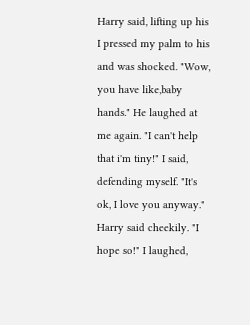Harry said, lifting up his I pressed my palm to his and was shocked. "Wow, you have like,baby hands." He laughed at me again. "I can't help that i'm tiny!" I said, defending myself. "It's ok, I love you anyway." Harry said cheekily. "I hope so!" I laughed,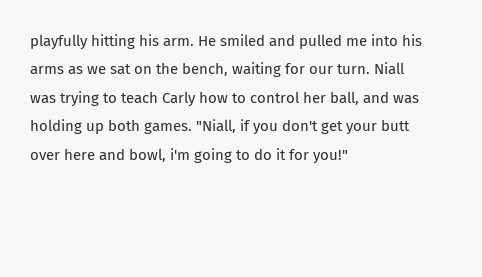playfully hitting his arm. He smiled and pulled me into his arms as we sat on the bench, waiting for our turn. Niall was trying to teach Carly how to control her ball, and was holding up both games. "Niall, if you don't get your butt over here and bowl, i'm going to do it for you!"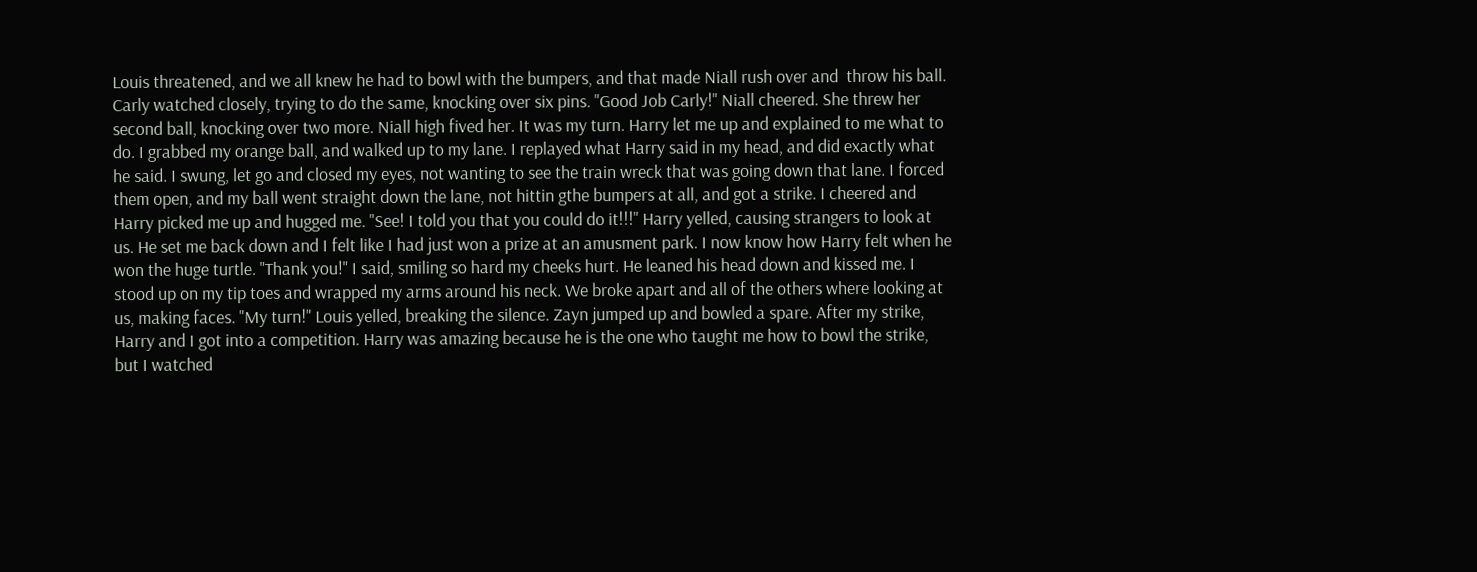Louis threatened, and we all knew he had to bowl with the bumpers, and that made Niall rush over and  throw his ball. Carly watched closely, trying to do the same, knocking over six pins. "Good Job Carly!" Niall cheered. She threw her second ball, knocking over two more. Niall high fived her. It was my turn. Harry let me up and explained to me what to do. I grabbed my orange ball, and walked up to my lane. I replayed what Harry said in my head, and did exactly what he said. I swung, let go and closed my eyes, not wanting to see the train wreck that was going down that lane. I forced them open, and my ball went straight down the lane, not hittin gthe bumpers at all, and got a strike. I cheered and Harry picked me up and hugged me. "See! I told you that you could do it!!!" Harry yelled, causing strangers to look at us. He set me back down and I felt like I had just won a prize at an amusment park. I now know how Harry felt when he won the huge turtle. "Thank you!" I said, smiling so hard my cheeks hurt. He leaned his head down and kissed me. I stood up on my tip toes and wrapped my arms around his neck. We broke apart and all of the others where looking at us, making faces. "My turn!" Louis yelled, breaking the silence. Zayn jumped up and bowled a spare. After my strike, Harry and I got into a competition. Harry was amazing because he is the one who taught me how to bowl the strike, but I watched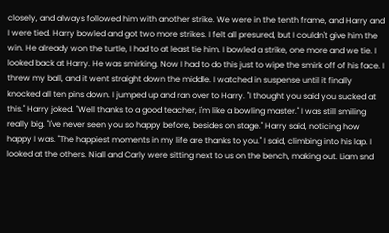closely, and always followed him with another strike. We were in the tenth frame, and Harry and I were tied. Harry bowled and got two more strikes. I felt all presured, but I couldn't give him the win. He already won the turtle, I had to at least tie him. I bowled a strike, one more and we tie. I looked back at Harry. He was smirking. Now I had to do this just to wipe the smirk off of his face. I threw my ball, and it went straight down the middle. I watched in suspense until it finally knocked all ten pins down. I jumped up and ran over to Harry. "I thought you said you sucked at this." Harry joked. "Well thanks to a good teacher, i'm like a bowling master." I was still smiling really big. "I've never seen you so happy before, besides on stage." Harry said, noticing how happy I was. "The happiest moments in my life are thanks to you." I said, climbing into his lap. I looked at the others. Niall and Carly were sitting next to us on the bench, making out. Liam snd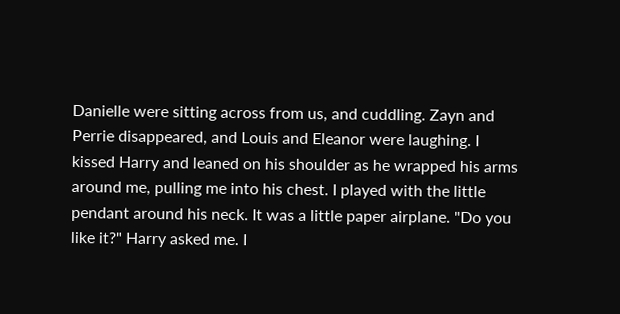Danielle were sitting across from us, and cuddling. Zayn and Perrie disappeared, and Louis and Eleanor were laughing. I kissed Harry and leaned on his shoulder as he wrapped his arms around me, pulling me into his chest. I played with the little pendant around his neck. It was a little paper airplane. "Do you like it?" Harry asked me. I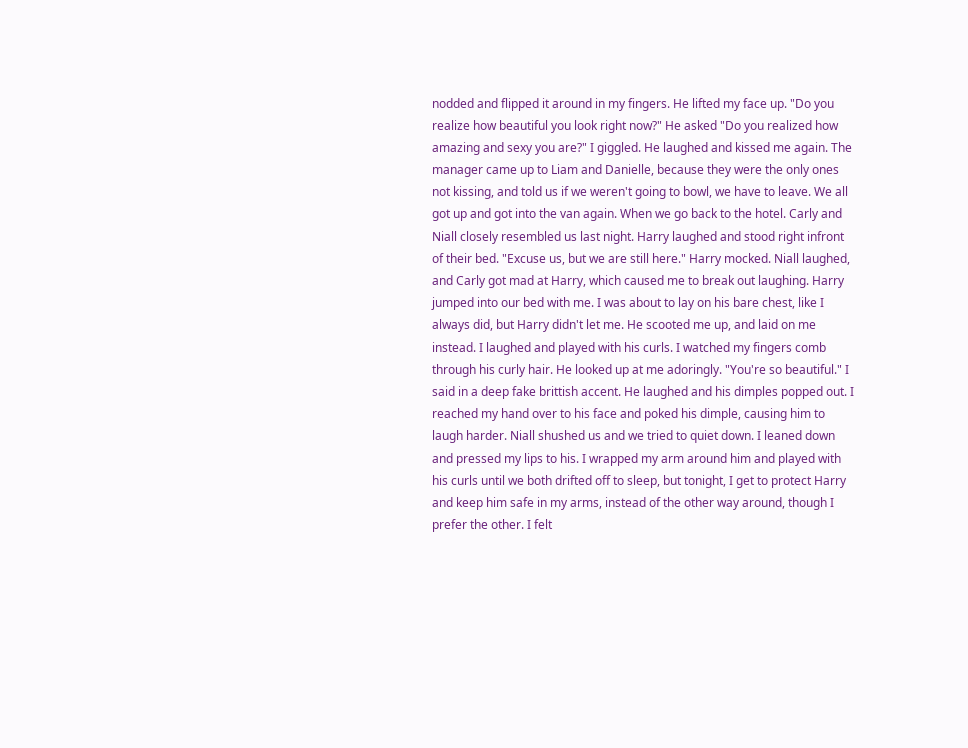nodded and flipped it around in my fingers. He lifted my face up. "Do you realize how beautiful you look right now?" He asked "Do you realized how amazing and sexy you are?" I giggled. He laughed and kissed me again. The manager came up to Liam and Danielle, because they were the only ones not kissing, and told us if we weren't going to bowl, we have to leave. We all got up and got into the van again. When we go back to the hotel. Carly and Niall closely resembled us last night. Harry laughed and stood right infront of their bed. "Excuse us, but we are still here." Harry mocked. Niall laughed, and Carly got mad at Harry, which caused me to break out laughing. Harry jumped into our bed with me. I was about to lay on his bare chest, like I always did, but Harry didn't let me. He scooted me up, and laid on me instead. I laughed and played with his curls. I watched my fingers comb through his curly hair. He looked up at me adoringly. "You're so beautiful." I said in a deep fake brittish accent. He laughed and his dimples popped out. I reached my hand over to his face and poked his dimple, causing him to laugh harder. Niall shushed us and we tried to quiet down. I leaned down and pressed my lips to his. I wrapped my arm around him and played with his curls until we both drifted off to sleep, but tonight, I get to protect Harry and keep him safe in my arms, instead of the other way around, though I prefer the other. I felt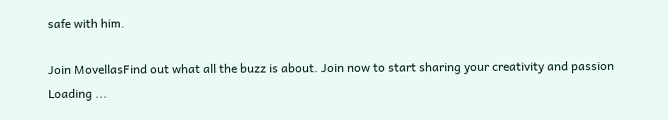safe with him.

Join MovellasFind out what all the buzz is about. Join now to start sharing your creativity and passion
Loading ...